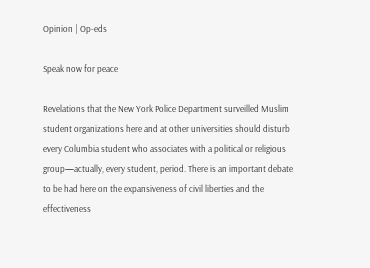Opinion | Op-eds

Speak now for peace

Revelations that the New York Police Department surveilled Muslim student organizations here and at other universities should disturb every Columbia student who associates with a political or religious group—actually, every student, period. There is an important debate to be had here on the expansiveness of civil liberties and the effectiveness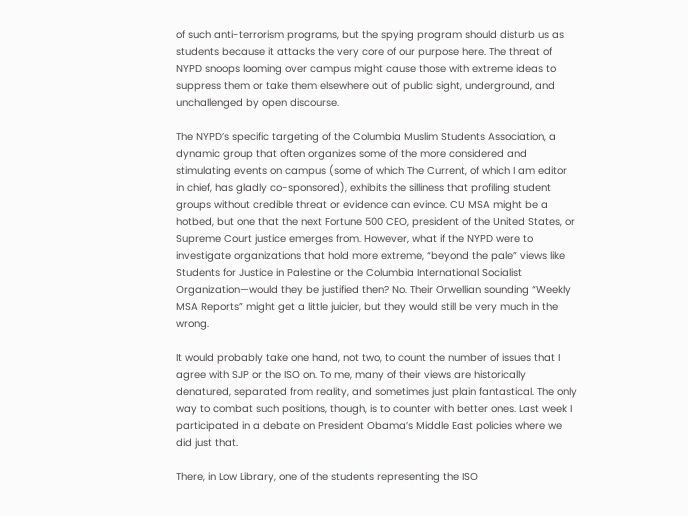of such anti-terrorism programs, but the spying program should disturb us as students because it attacks the very core of our purpose here. The threat of NYPD snoops looming over campus might cause those with extreme ideas to suppress them or take them elsewhere out of public sight, underground, and unchallenged by open discourse.

The NYPD’s specific targeting of the Columbia Muslim Students Association, a dynamic group that often organizes some of the more considered and stimulating events on campus (some of which The Current, of which I am editor in chief, has gladly co-sponsored), exhibits the silliness that profiling student groups without credible threat or evidence can evince. CU MSA might be a hotbed, but one that the next Fortune 500 CEO, president of the United States, or Supreme Court justice emerges from. However, what if the NYPD were to investigate organizations that hold more extreme, “beyond the pale” views like Students for Justice in Palestine or the Columbia International Socialist Organization—would they be justified then? No. Their Orwellian sounding “Weekly MSA Reports” might get a little juicier, but they would still be very much in the wrong.

It would probably take one hand, not two, to count the number of issues that I agree with SJP or the ISO on. To me, many of their views are historically denatured, separated from reality, and sometimes just plain fantastical. The only way to combat such positions, though, is to counter with better ones. Last week I participated in a debate on President Obama’s Middle East policies where we did just that.

There, in Low Library, one of the students representing the ISO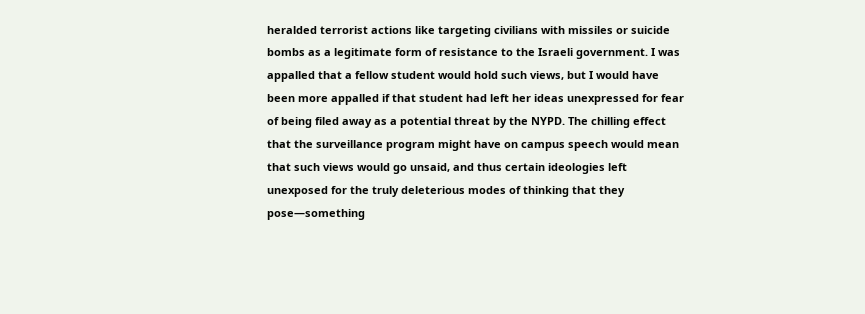heralded terrorist actions like targeting civilians with missiles or suicide bombs as a legitimate form of resistance to the Israeli government. I was appalled that a fellow student would hold such views, but I would have been more appalled if that student had left her ideas unexpressed for fear of being filed away as a potential threat by the NYPD. The chilling effect that the surveillance program might have on campus speech would mean that such views would go unsaid, and thus certain ideologies left unexposed for the truly deleterious modes of thinking that they pose—something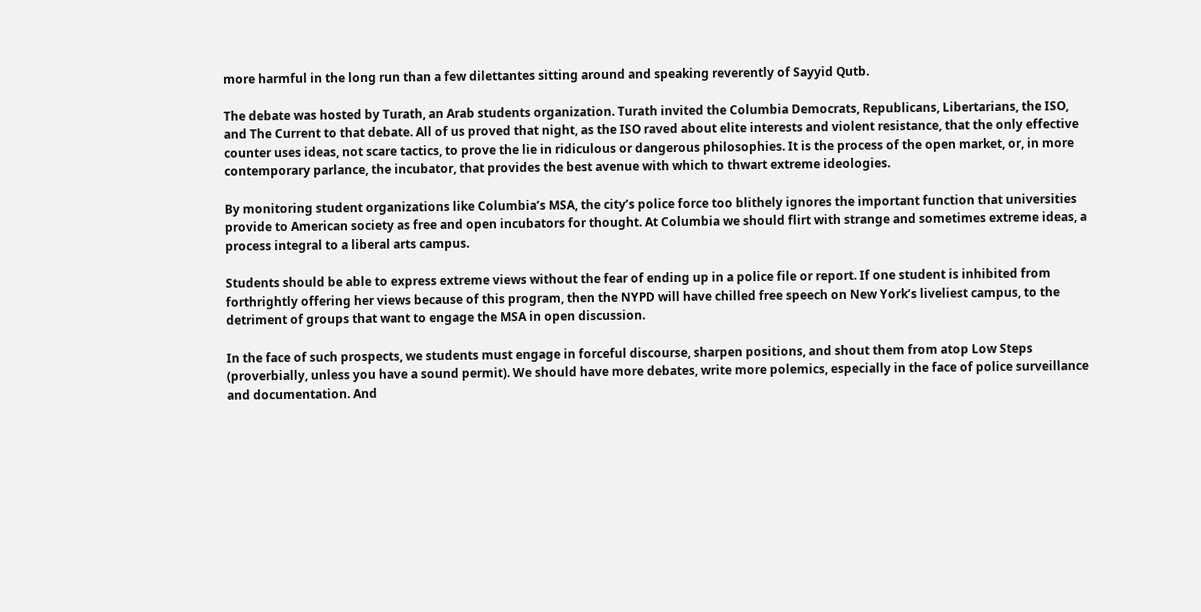more harmful in the long run than a few dilettantes sitting around and speaking reverently of Sayyid Qutb.

The debate was hosted by Turath, an Arab students organization. Turath invited the Columbia Democrats, Republicans, Libertarians, the ISO, and The Current to that debate. All of us proved that night, as the ISO raved about elite interests and violent resistance, that the only effective counter uses ideas, not scare tactics, to prove the lie in ridiculous or dangerous philosophies. It is the process of the open market, or, in more contemporary parlance, the incubator, that provides the best avenue with which to thwart extreme ideologies.

By monitoring student organizations like Columbia’s MSA, the city’s police force too blithely ignores the important function that universities provide to American society as free and open incubators for thought. At Columbia we should flirt with strange and sometimes extreme ideas, a process integral to a liberal arts campus.

Students should be able to express extreme views without the fear of ending up in a police file or report. If one student is inhibited from forthrightly offering her views because of this program, then the NYPD will have chilled free speech on New York’s liveliest campus, to the detriment of groups that want to engage the MSA in open discussion.

In the face of such prospects, we students must engage in forceful discourse, sharpen positions, and shout them from atop Low Steps (proverbially, unless you have a sound permit). We should have more debates, write more polemics, especially in the face of police surveillance and documentation. And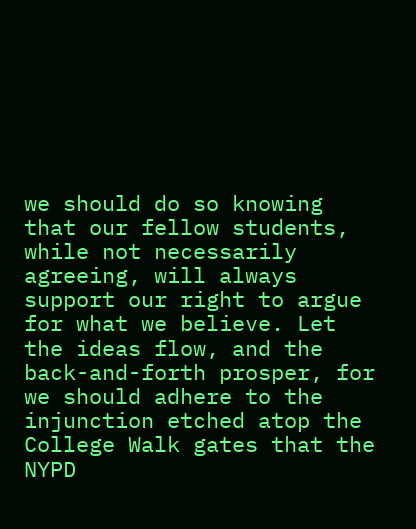we should do so knowing that our fellow students, while not necessarily agreeing, will always support our right to argue for what we believe. Let the ideas flow, and the back-and-forth prosper, for we should adhere to the injunction etched atop the College Walk gates that the NYPD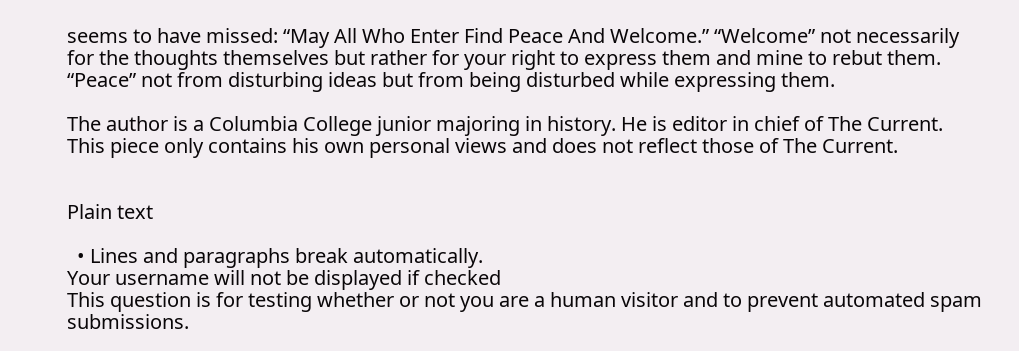seems to have missed: “May All Who Enter Find Peace And Welcome.” “Welcome” not necessarily for the thoughts themselves but rather for your right to express them and mine to rebut them. “Peace” not from disturbing ideas but from being disturbed while expressing them.

The author is a Columbia College junior majoring in history. He is editor in chief of The Current. This piece only contains his own personal views and does not reflect those of The Current.


Plain text

  • Lines and paragraphs break automatically.
Your username will not be displayed if checked
This question is for testing whether or not you are a human visitor and to prevent automated spam submissions.